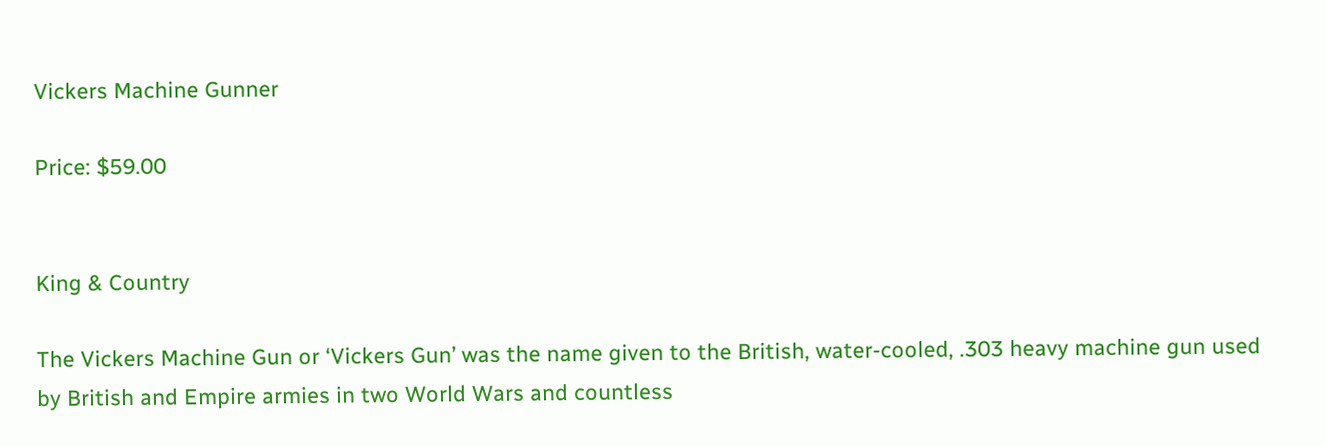Vickers Machine Gunner

Price: $59.00


King & Country

The Vickers Machine Gun or ‘Vickers Gun’ was the name given to the British, water-cooled, .303 heavy machine gun used by British and Empire armies in two World Wars and countless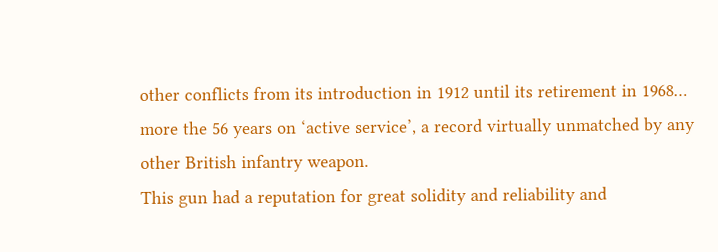other conflicts from its introduction in 1912 until its retirement in 1968… more the 56 years on ‘active service’, a record virtually unmatched by any other British infantry weapon.
This gun had a reputation for great solidity and reliability and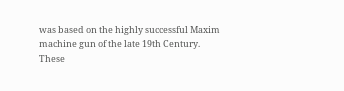was based on the highly successful Maxim machine gun of the late 19th Century.
These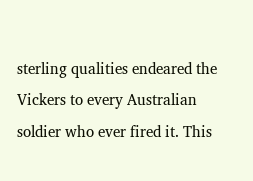sterling qualities endeared the Vickers to every Australian soldier who ever fired it. This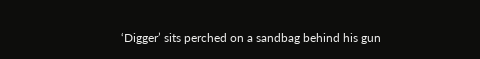‘Digger’ sits perched on a sandbag behind his gun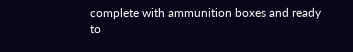complete with ammunition boxes and ready to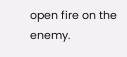open fire on the enemy.